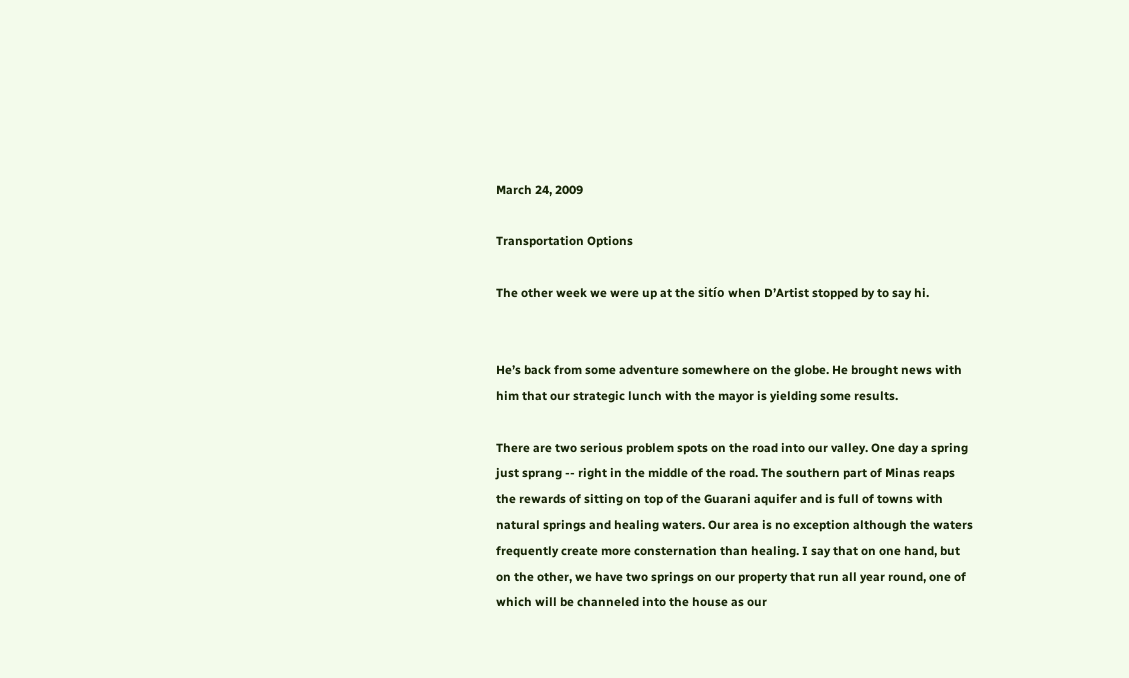March 24, 2009

Transportation Options

The other week we were up at the sitío when D’Artist stopped by to say hi.


He’s back from some adventure somewhere on the globe. He brought news with him that our strategic lunch with the mayor is yielding some results.

There are two serious problem spots on the road into our valley. One day a spring just sprang -- right in the middle of the road. The southern part of Minas reaps the rewards of sitting on top of the Guarani aquifer and is full of towns with natural springs and healing waters. Our area is no exception although the waters frequently create more consternation than healing. I say that on one hand, but on the other, we have two springs on our property that run all year round, one of which will be channeled into the house as our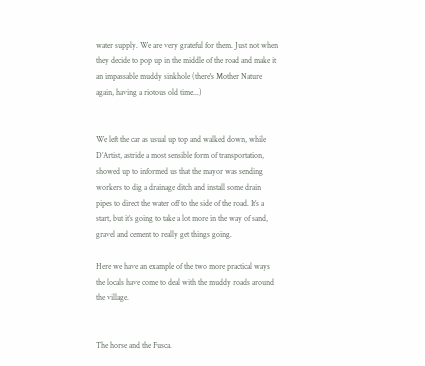water supply. We are very grateful for them. Just not when they decide to pop up in the middle of the road and make it an impassable muddy sinkhole (there's Mother Nature again, having a riotous old time...)


We left the car as usual up top and walked down, while D’Artist, astride a most sensible form of transportation, showed up to informed us that the mayor was sending workers to dig a drainage ditch and install some drain pipes to direct the water off to the side of the road. It’s a start, but it’s going to take a lot more in the way of sand, gravel and cement to really get things going.

Here we have an example of the two more practical ways the locals have come to deal with the muddy roads around the village.


The horse and the Fusca.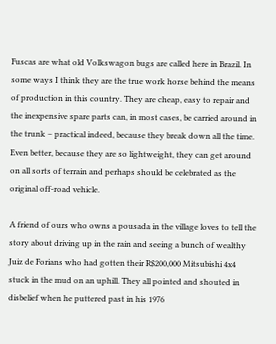Fuscas are what old Volkswagon bugs are called here in Brazil. In some ways I think they are the true work horse behind the means of production in this country. They are cheap, easy to repair and the inexpensive spare parts can, in most cases, be carried around in the trunk – practical indeed, because they break down all the time. Even better, because they are so lightweight, they can get around on all sorts of terrain and perhaps should be celebrated as the original off-road vehicle.

A friend of ours who owns a pousada in the village loves to tell the story about driving up in the rain and seeing a bunch of wealthy Juiz de Forians who had gotten their R$200,000 Mitsubishi 4x4 stuck in the mud on an uphill. They all pointed and shouted in disbelief when he puttered past in his 1976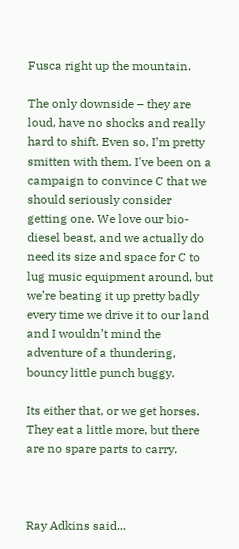Fusca right up the mountain.

The only downside – they are loud, have no shocks and really hard to shift. Even so, I’m pretty smitten with them. I've been on a campaign to convince C that we should seriously consider getting one. We love our bio-diesel beast, and we actually do need its size and space for C to lug music equipment around, but we’re beating it up pretty badly every time we drive it to our land and I wouldn’t mind the adventure of a thundering, bouncy little punch buggy.

Its either that, or we get horses. They eat a little more, but there are no spare parts to carry.



Ray Adkins said...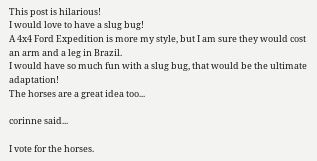This post is hilarious!
I would love to have a slug bug!
A 4x4 Ford Expedition is more my style, but I am sure they would cost an arm and a leg in Brazil.
I would have so much fun with a slug bug, that would be the ultimate adaptation!
The horses are a great idea too...

corinne said...

I vote for the horses.